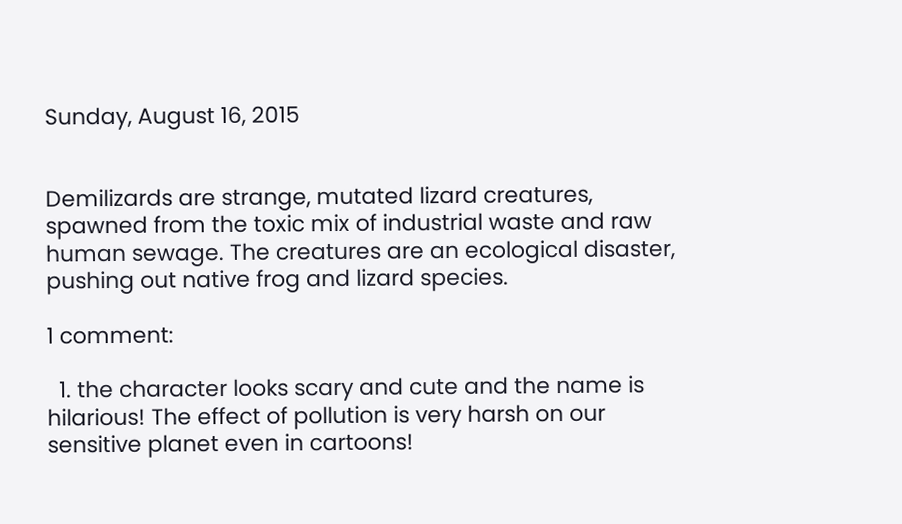Sunday, August 16, 2015


Demilizards are strange, mutated lizard creatures, spawned from the toxic mix of industrial waste and raw human sewage. The creatures are an ecological disaster, pushing out native frog and lizard species.

1 comment:

  1. the character looks scary and cute and the name is hilarious! The effect of pollution is very harsh on our sensitive planet even in cartoons!